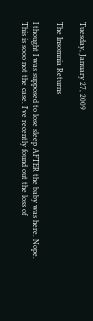Tuesday, January 27, 2009

The Insomnia Returns

I thought I was supposed to lose sleep AFTER the baby was here. Nope. This is sooo not the case. I've recently found out the loss of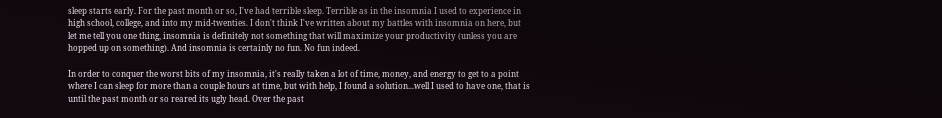sleep starts early. For the past month or so, I've had terrible sleep. Terrible as in the insomnia I used to experience in high school, college, and into my mid-twenties. I don't think I've written about my battles with insomnia on here, but let me tell you one thing, insomnia is definitely not something that will maximize your productivity (unless you are hopped up on something). And insomnia is certainly no fun. No fun indeed.

In order to conquer the worst bits of my insomnia, it's really taken a lot of time, money, and energy to get to a point where I can sleep for more than a couple hours at time, but with help, I found a solution...well I used to have one, that is until the past month or so reared its ugly head. Over the past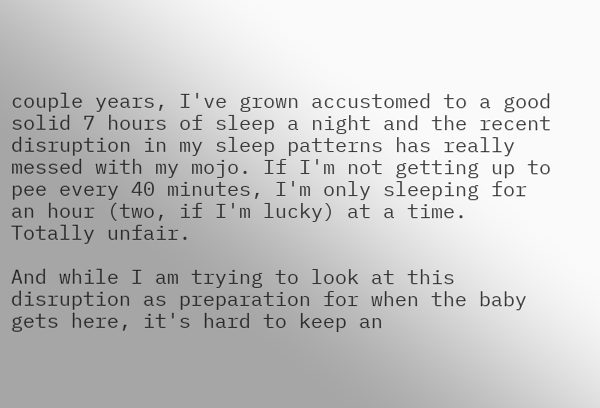couple years, I've grown accustomed to a good solid 7 hours of sleep a night and the recent disruption in my sleep patterns has really messed with my mojo. If I'm not getting up to pee every 40 minutes, I'm only sleeping for an hour (two, if I'm lucky) at a time. Totally unfair.

And while I am trying to look at this disruption as preparation for when the baby gets here, it's hard to keep an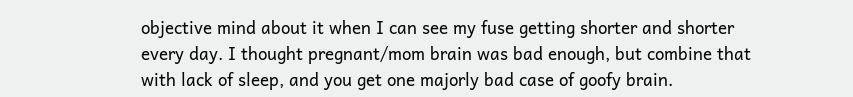objective mind about it when I can see my fuse getting shorter and shorter every day. I thought pregnant/mom brain was bad enough, but combine that with lack of sleep, and you get one majorly bad case of goofy brain.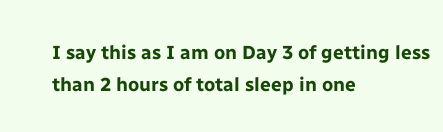I say this as I am on Day 3 of getting less than 2 hours of total sleep in one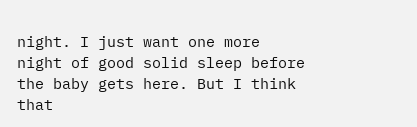night. I just want one more night of good solid sleep before the baby gets here. But I think that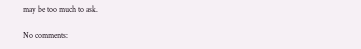may be too much to ask.

No comments: